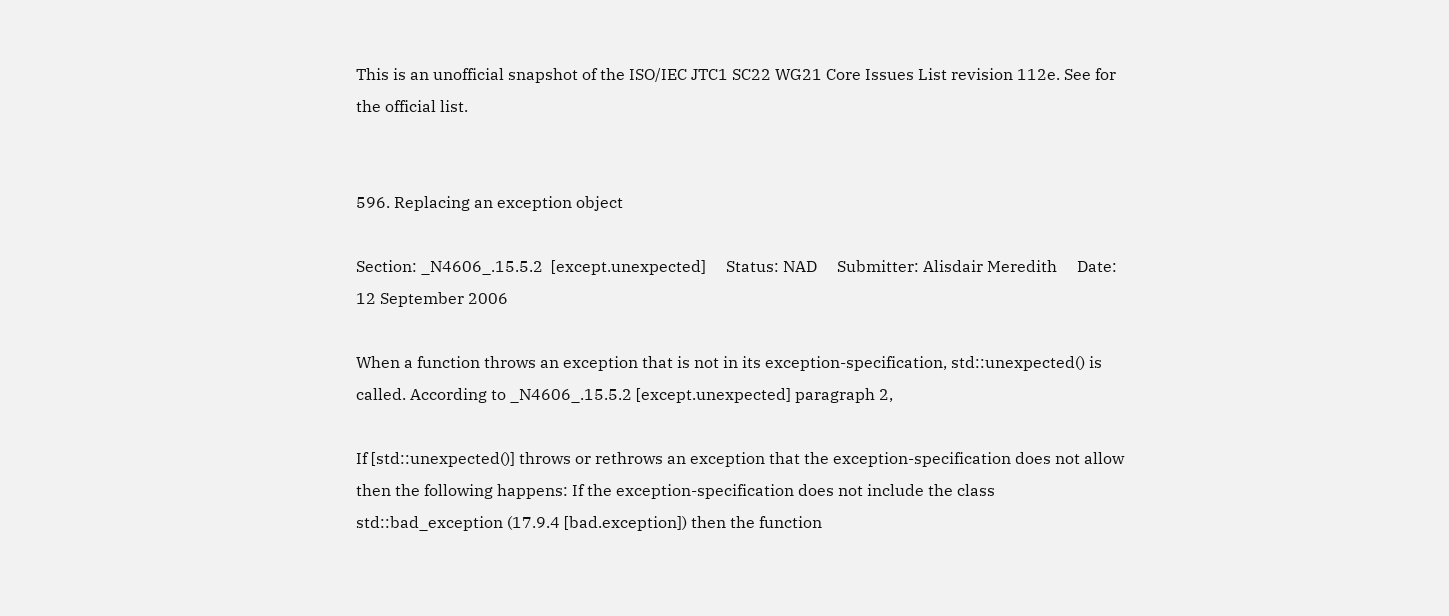This is an unofficial snapshot of the ISO/IEC JTC1 SC22 WG21 Core Issues List revision 112e. See for the official list.


596. Replacing an exception object

Section: _N4606_.15.5.2  [except.unexpected]     Status: NAD     Submitter: Alisdair Meredith     Date: 12 September 2006

When a function throws an exception that is not in its exception-specification, std::unexpected() is called. According to _N4606_.15.5.2 [except.unexpected] paragraph 2,

If [std::unexpected()] throws or rethrows an exception that the exception-specification does not allow then the following happens: If the exception-specification does not include the class std::bad_exception (17.9.4 [bad.exception]) then the function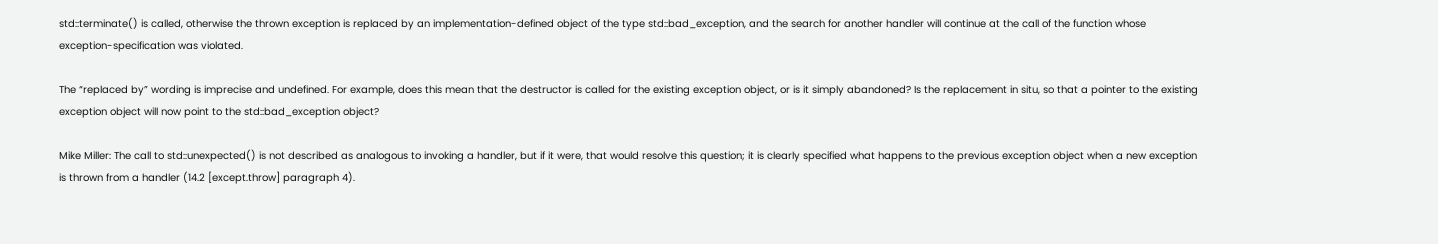std::terminate() is called, otherwise the thrown exception is replaced by an implementation-defined object of the type std::bad_exception, and the search for another handler will continue at the call of the function whose exception-specification was violated.

The “replaced by” wording is imprecise and undefined. For example, does this mean that the destructor is called for the existing exception object, or is it simply abandoned? Is the replacement in situ, so that a pointer to the existing exception object will now point to the std::bad_exception object?

Mike Miller: The call to std::unexpected() is not described as analogous to invoking a handler, but if it were, that would resolve this question; it is clearly specified what happens to the previous exception object when a new exception is thrown from a handler (14.2 [except.throw] paragraph 4).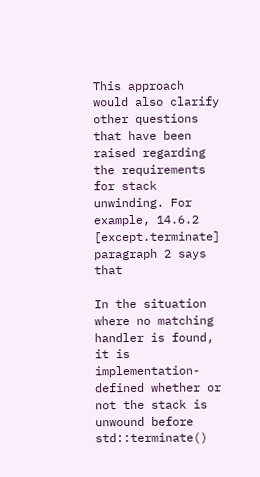This approach would also clarify other questions that have been raised regarding the requirements for stack unwinding. For example, 14.6.2 [except.terminate] paragraph 2 says that

In the situation where no matching handler is found, it is implementation-defined whether or not the stack is unwound before std::terminate()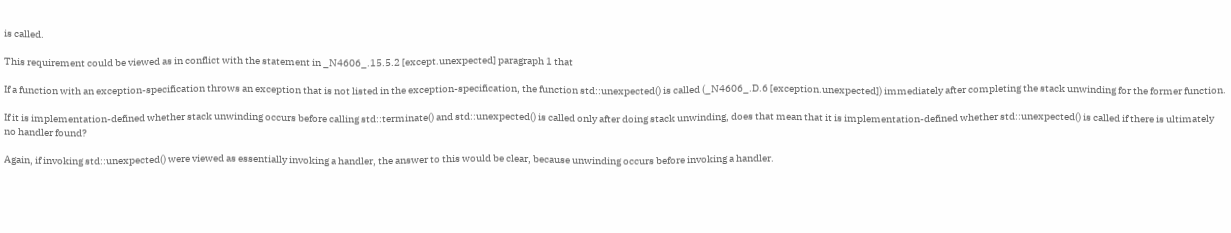is called.

This requirement could be viewed as in conflict with the statement in _N4606_.15.5.2 [except.unexpected] paragraph 1 that

If a function with an exception-specification throws an exception that is not listed in the exception-specification, the function std::unexpected() is called (_N4606_.D.6 [exception.unexpected]) immediately after completing the stack unwinding for the former function.

If it is implementation-defined whether stack unwinding occurs before calling std::terminate() and std::unexpected() is called only after doing stack unwinding, does that mean that it is implementation-defined whether std::unexpected() is called if there is ultimately no handler found?

Again, if invoking std::unexpected() were viewed as essentially invoking a handler, the answer to this would be clear, because unwinding occurs before invoking a handler.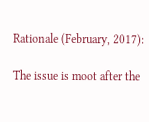Rationale (February, 2017):

The issue is moot after the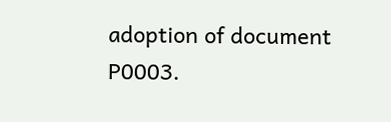adoption of document P0003.